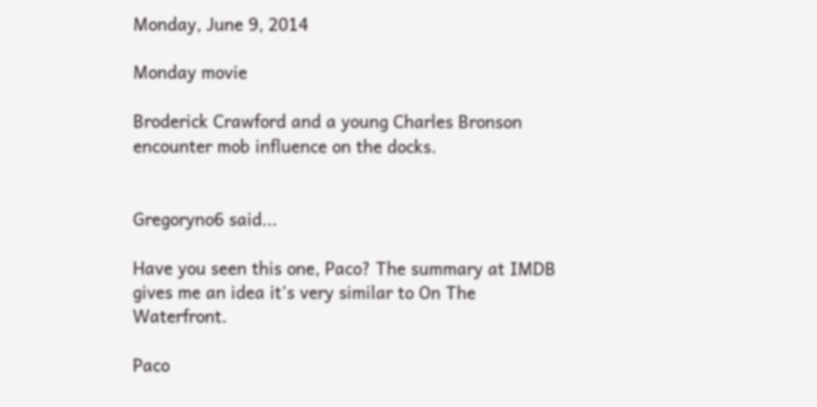Monday, June 9, 2014

Monday movie

Broderick Crawford and a young Charles Bronson encounter mob influence on the docks.


Gregoryno6 said...

Have you seen this one, Paco? The summary at IMDB gives me an idea it's very similar to On The Waterfront.

Paco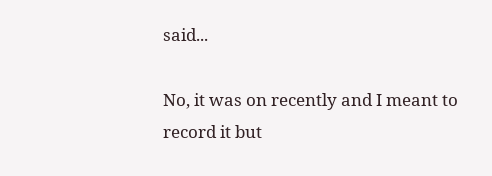said...

No, it was on recently and I meant to record it but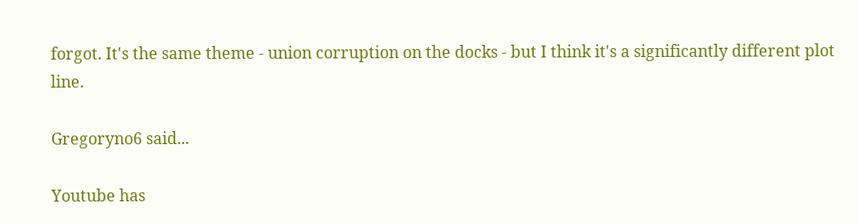forgot. It's the same theme - union corruption on the docks - but I think it's a significantly different plot line.

Gregoryno6 said...

Youtube has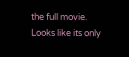the full movie.
Looks like its only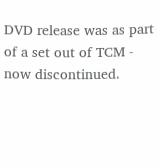DVD release was as part of a set out of TCM - now discontinued.